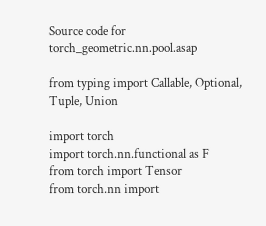Source code for torch_geometric.nn.pool.asap

from typing import Callable, Optional, Tuple, Union

import torch
import torch.nn.functional as F
from torch import Tensor
from torch.nn import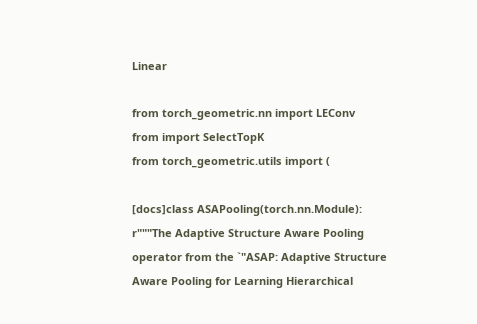Linear

from torch_geometric.nn import LEConv
from import SelectTopK
from torch_geometric.utils import (

[docs]class ASAPooling(torch.nn.Module): r"""The Adaptive Structure Aware Pooling operator from the `"ASAP: Adaptive Structure Aware Pooling for Learning Hierarchical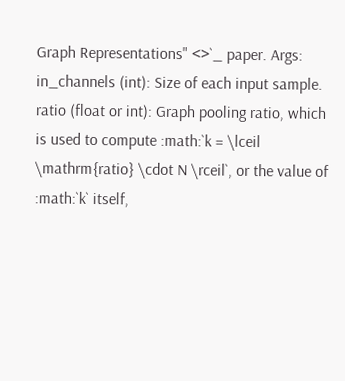Graph Representations" <>`_ paper. Args: in_channels (int): Size of each input sample. ratio (float or int): Graph pooling ratio, which is used to compute :math:`k = \lceil \mathrm{ratio} \cdot N \rceil`, or the value of :math:`k` itself,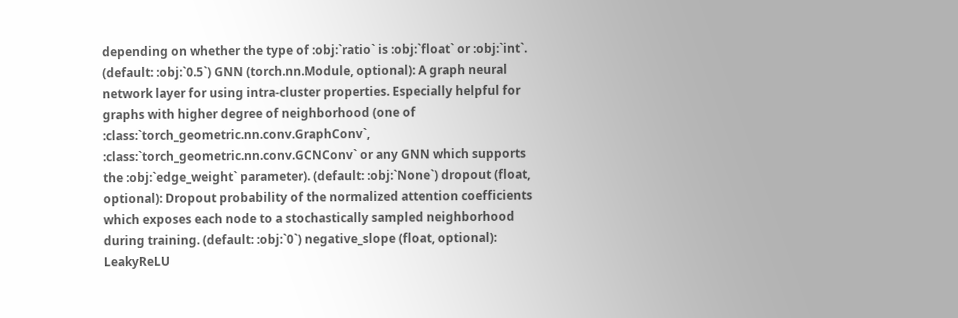depending on whether the type of :obj:`ratio` is :obj:`float` or :obj:`int`. (default: :obj:`0.5`) GNN (torch.nn.Module, optional): A graph neural network layer for using intra-cluster properties. Especially helpful for graphs with higher degree of neighborhood (one of :class:`torch_geometric.nn.conv.GraphConv`, :class:`torch_geometric.nn.conv.GCNConv` or any GNN which supports the :obj:`edge_weight` parameter). (default: :obj:`None`) dropout (float, optional): Dropout probability of the normalized attention coefficients which exposes each node to a stochastically sampled neighborhood during training. (default: :obj:`0`) negative_slope (float, optional): LeakyReLU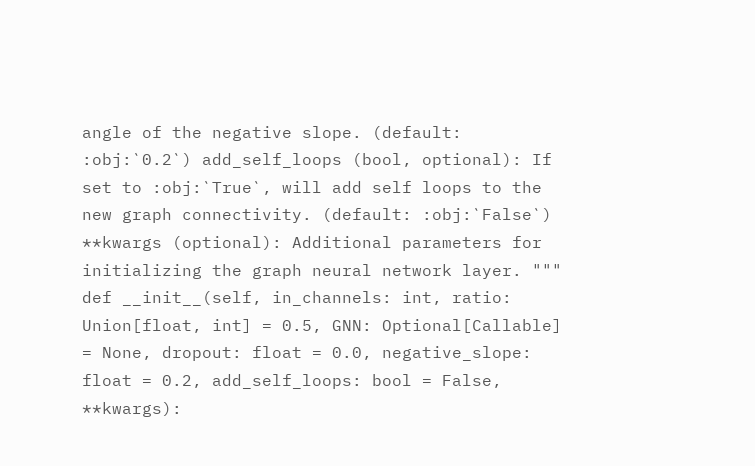angle of the negative slope. (default: :obj:`0.2`) add_self_loops (bool, optional): If set to :obj:`True`, will add self loops to the new graph connectivity. (default: :obj:`False`) **kwargs (optional): Additional parameters for initializing the graph neural network layer. """ def __init__(self, in_channels: int, ratio: Union[float, int] = 0.5, GNN: Optional[Callable] = None, dropout: float = 0.0, negative_slope: float = 0.2, add_self_loops: bool = False, **kwargs):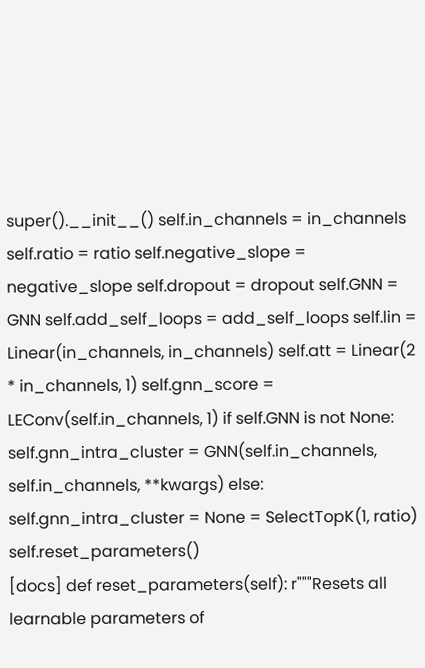super().__init__() self.in_channels = in_channels self.ratio = ratio self.negative_slope = negative_slope self.dropout = dropout self.GNN = GNN self.add_self_loops = add_self_loops self.lin = Linear(in_channels, in_channels) self.att = Linear(2 * in_channels, 1) self.gnn_score = LEConv(self.in_channels, 1) if self.GNN is not None: self.gnn_intra_cluster = GNN(self.in_channels, self.in_channels, **kwargs) else: self.gnn_intra_cluster = None = SelectTopK(1, ratio) self.reset_parameters()
[docs] def reset_parameters(self): r"""Resets all learnable parameters of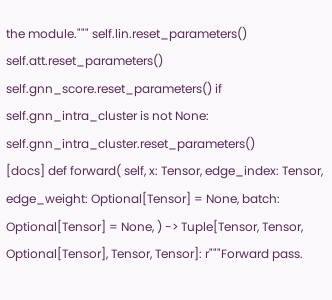the module.""" self.lin.reset_parameters() self.att.reset_parameters() self.gnn_score.reset_parameters() if self.gnn_intra_cluster is not None: self.gnn_intra_cluster.reset_parameters()
[docs] def forward( self, x: Tensor, edge_index: Tensor, edge_weight: Optional[Tensor] = None, batch: Optional[Tensor] = None, ) -> Tuple[Tensor, Tensor, Optional[Tensor], Tensor, Tensor]: r"""Forward pass.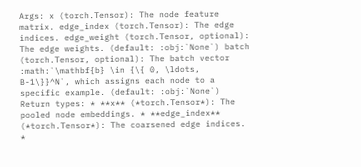Args: x (torch.Tensor): The node feature matrix. edge_index (torch.Tensor): The edge indices. edge_weight (torch.Tensor, optional): The edge weights. (default: :obj:`None`) batch (torch.Tensor, optional): The batch vector :math:`\mathbf{b} \in {\{ 0, \ldots, B-1\}}^N`, which assigns each node to a specific example. (default: :obj:`None`) Return types: * **x** (*torch.Tensor*): The pooled node embeddings. * **edge_index** (*torch.Tensor*): The coarsened edge indices. *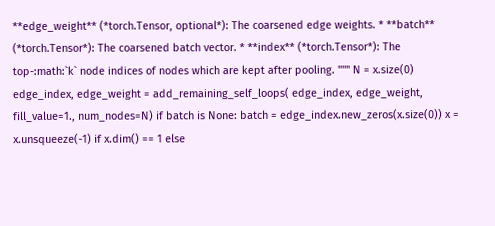**edge_weight** (*torch.Tensor, optional*): The coarsened edge weights. * **batch** (*torch.Tensor*): The coarsened batch vector. * **index** (*torch.Tensor*): The top-:math:`k` node indices of nodes which are kept after pooling. """ N = x.size(0) edge_index, edge_weight = add_remaining_self_loops( edge_index, edge_weight, fill_value=1., num_nodes=N) if batch is None: batch = edge_index.new_zeros(x.size(0)) x = x.unsqueeze(-1) if x.dim() == 1 else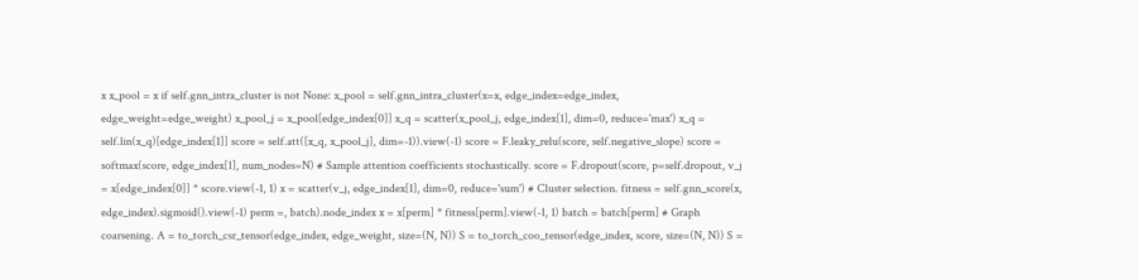x x_pool = x if self.gnn_intra_cluster is not None: x_pool = self.gnn_intra_cluster(x=x, edge_index=edge_index, edge_weight=edge_weight) x_pool_j = x_pool[edge_index[0]] x_q = scatter(x_pool_j, edge_index[1], dim=0, reduce='max') x_q = self.lin(x_q)[edge_index[1]] score = self.att([x_q, x_pool_j], dim=-1)).view(-1) score = F.leaky_relu(score, self.negative_slope) score = softmax(score, edge_index[1], num_nodes=N) # Sample attention coefficients stochastically. score = F.dropout(score, p=self.dropout, v_j = x[edge_index[0]] * score.view(-1, 1) x = scatter(v_j, edge_index[1], dim=0, reduce='sum') # Cluster selection. fitness = self.gnn_score(x, edge_index).sigmoid().view(-1) perm =, batch).node_index x = x[perm] * fitness[perm].view(-1, 1) batch = batch[perm] # Graph coarsening. A = to_torch_csr_tensor(edge_index, edge_weight, size=(N, N)) S = to_torch_coo_tensor(edge_index, score, size=(N, N)) S =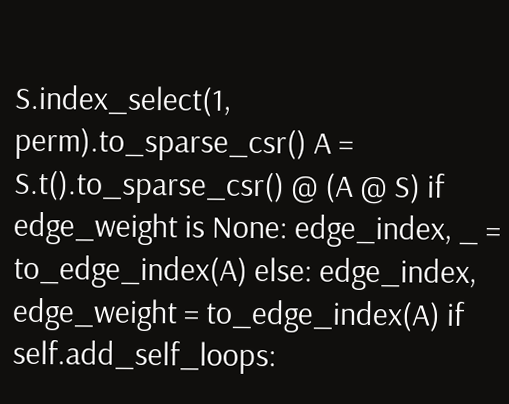S.index_select(1, perm).to_sparse_csr() A = S.t().to_sparse_csr() @ (A @ S) if edge_weight is None: edge_index, _ = to_edge_index(A) else: edge_index, edge_weight = to_edge_index(A) if self.add_self_loops: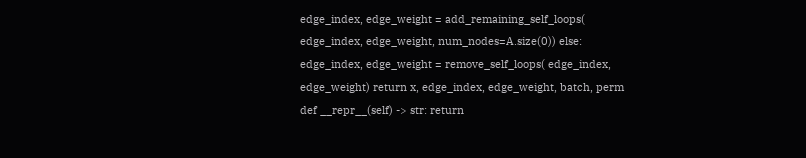edge_index, edge_weight = add_remaining_self_loops( edge_index, edge_weight, num_nodes=A.size(0)) else: edge_index, edge_weight = remove_self_loops( edge_index, edge_weight) return x, edge_index, edge_weight, batch, perm
def __repr__(self) -> str: return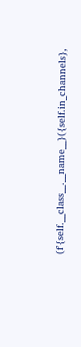(f'{self.__class__.__name__}({self.in_channels},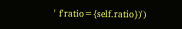' f'ratio={self.ratio})')